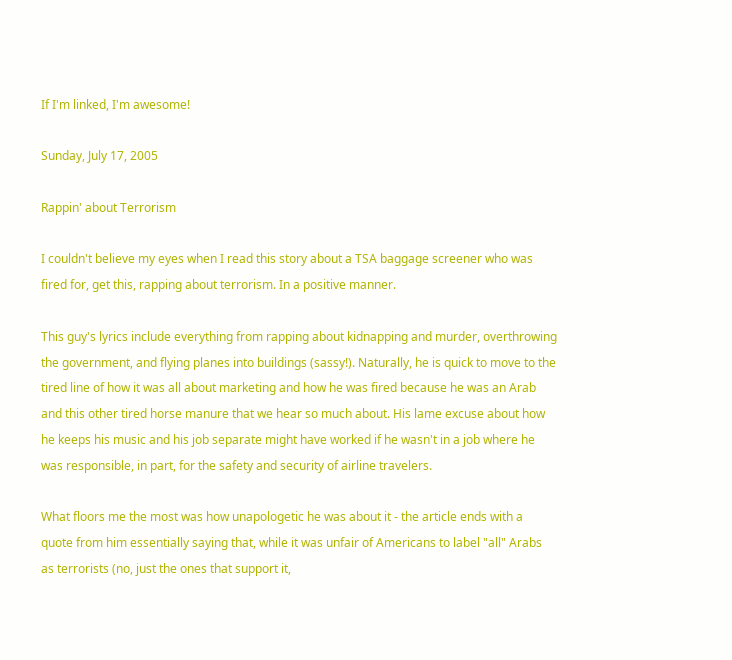If I'm linked, I'm awesome!

Sunday, July 17, 2005

Rappin' about Terrorism

I couldn't believe my eyes when I read this story about a TSA baggage screener who was fired for, get this, rapping about terrorism. In a positive manner.

This guy's lyrics include everything from rapping about kidnapping and murder, overthrowing the government, and flying planes into buildings (sassy!). Naturally, he is quick to move to the tired line of how it was all about marketing and how he was fired because he was an Arab and this other tired horse manure that we hear so much about. His lame excuse about how he keeps his music and his job separate might have worked if he wasn't in a job where he was responsible, in part, for the safety and security of airline travelers.

What floors me the most was how unapologetic he was about it - the article ends with a quote from him essentially saying that, while it was unfair of Americans to label "all" Arabs as terrorists (no, just the ones that support it,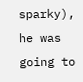sparky), he was going to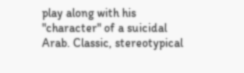play along with his "character" of a suicidal Arab. Classic, stereotypical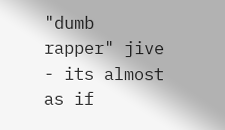"dumb rapper" jive - its almost as if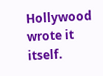Hollywood wrote it itself.